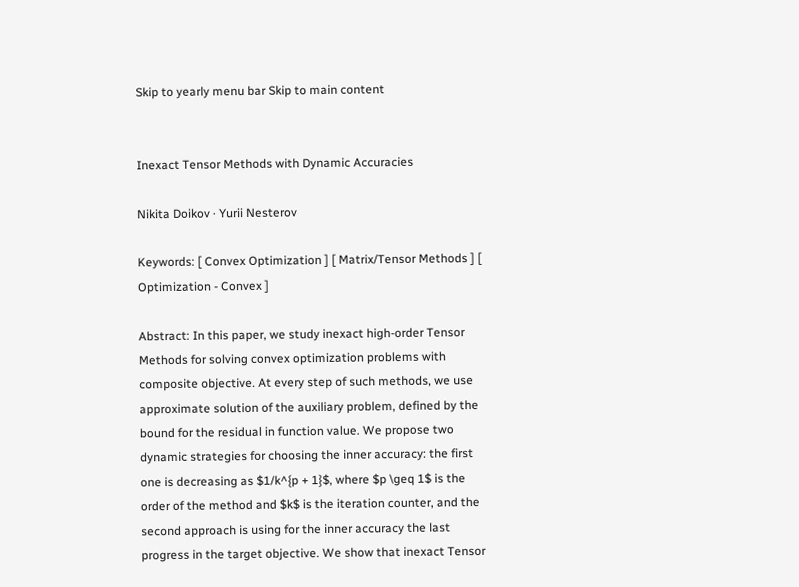Skip to yearly menu bar Skip to main content


Inexact Tensor Methods with Dynamic Accuracies

Nikita Doikov · Yurii Nesterov

Keywords: [ Convex Optimization ] [ Matrix/Tensor Methods ] [ Optimization - Convex ]

Abstract: In this paper, we study inexact high-order Tensor Methods for solving convex optimization problems with composite objective. At every step of such methods, we use approximate solution of the auxiliary problem, defined by the bound for the residual in function value. We propose two dynamic strategies for choosing the inner accuracy: the first one is decreasing as $1/k^{p + 1}$, where $p \geq 1$ is the order of the method and $k$ is the iteration counter, and the second approach is using for the inner accuracy the last progress in the target objective. We show that inexact Tensor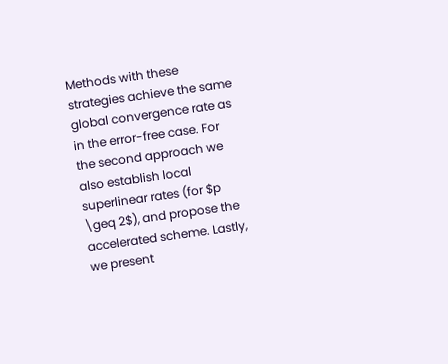Methods with these strategies achieve the same global convergence rate as in the error-free case. For the second approach we also establish local superlinear rates (for $p \geq 2$), and propose the accelerated scheme. Lastly, we present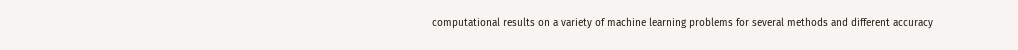computational results on a variety of machine learning problems for several methods and different accuracy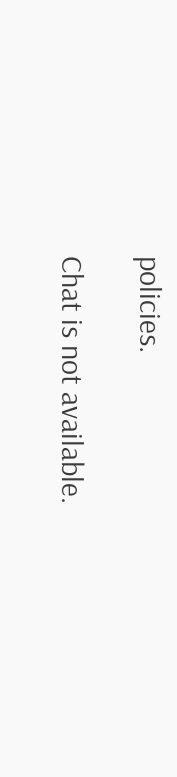policies.

Chat is not available.